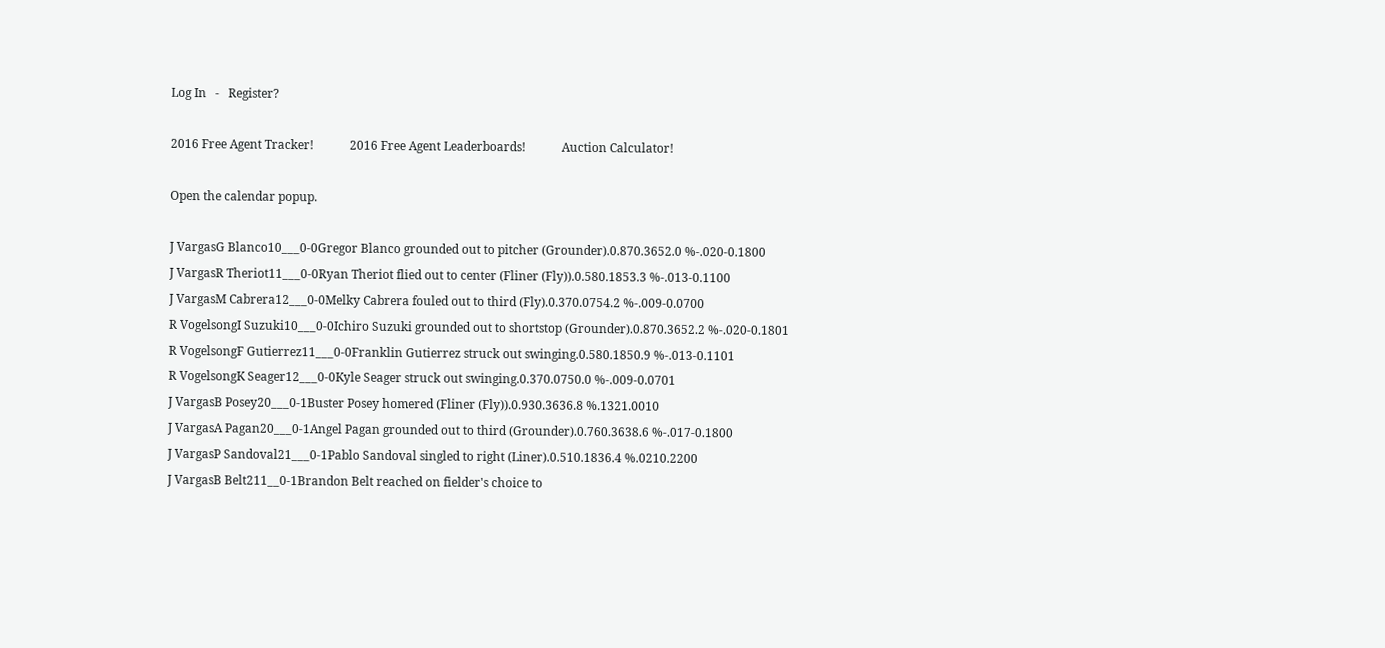Log In   -   Register?

2016 Free Agent Tracker!            2016 Free Agent Leaderboards!            Auction Calculator!

Open the calendar popup.

J VargasG Blanco10___0-0Gregor Blanco grounded out to pitcher (Grounder).0.870.3652.0 %-.020-0.1800
J VargasR Theriot11___0-0Ryan Theriot flied out to center (Fliner (Fly)).0.580.1853.3 %-.013-0.1100
J VargasM Cabrera12___0-0Melky Cabrera fouled out to third (Fly).0.370.0754.2 %-.009-0.0700
R VogelsongI Suzuki10___0-0Ichiro Suzuki grounded out to shortstop (Grounder).0.870.3652.2 %-.020-0.1801
R VogelsongF Gutierrez11___0-0Franklin Gutierrez struck out swinging.0.580.1850.9 %-.013-0.1101
R VogelsongK Seager12___0-0Kyle Seager struck out swinging.0.370.0750.0 %-.009-0.0701
J VargasB Posey20___0-1Buster Posey homered (Fliner (Fly)).0.930.3636.8 %.1321.0010
J VargasA Pagan20___0-1Angel Pagan grounded out to third (Grounder).0.760.3638.6 %-.017-0.1800
J VargasP Sandoval21___0-1Pablo Sandoval singled to right (Liner).0.510.1836.4 %.0210.2200
J VargasB Belt211__0-1Brandon Belt reached on fielder's choice to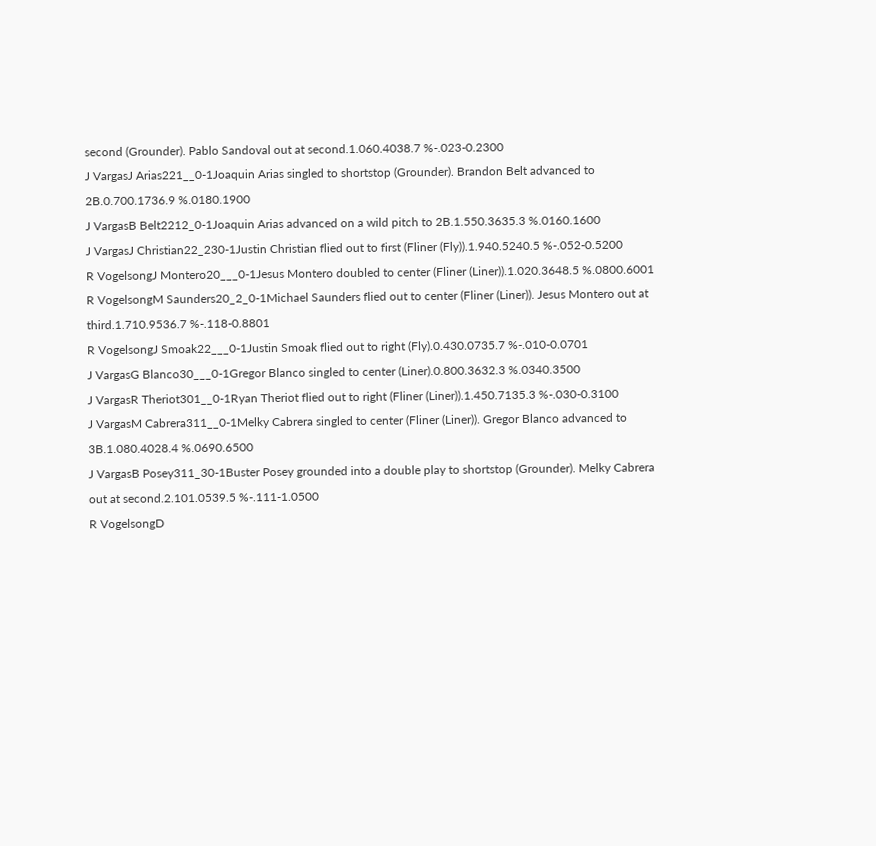second (Grounder). Pablo Sandoval out at second.1.060.4038.7 %-.023-0.2300
J VargasJ Arias221__0-1Joaquin Arias singled to shortstop (Grounder). Brandon Belt advanced to 2B.0.700.1736.9 %.0180.1900
J VargasB Belt2212_0-1Joaquin Arias advanced on a wild pitch to 2B.1.550.3635.3 %.0160.1600
J VargasJ Christian22_230-1Justin Christian flied out to first (Fliner (Fly)).1.940.5240.5 %-.052-0.5200
R VogelsongJ Montero20___0-1Jesus Montero doubled to center (Fliner (Liner)).1.020.3648.5 %.0800.6001
R VogelsongM Saunders20_2_0-1Michael Saunders flied out to center (Fliner (Liner)). Jesus Montero out at third.1.710.9536.7 %-.118-0.8801
R VogelsongJ Smoak22___0-1Justin Smoak flied out to right (Fly).0.430.0735.7 %-.010-0.0701
J VargasG Blanco30___0-1Gregor Blanco singled to center (Liner).0.800.3632.3 %.0340.3500
J VargasR Theriot301__0-1Ryan Theriot flied out to right (Fliner (Liner)).1.450.7135.3 %-.030-0.3100
J VargasM Cabrera311__0-1Melky Cabrera singled to center (Fliner (Liner)). Gregor Blanco advanced to 3B.1.080.4028.4 %.0690.6500
J VargasB Posey311_30-1Buster Posey grounded into a double play to shortstop (Grounder). Melky Cabrera out at second.2.101.0539.5 %-.111-1.0500
R VogelsongD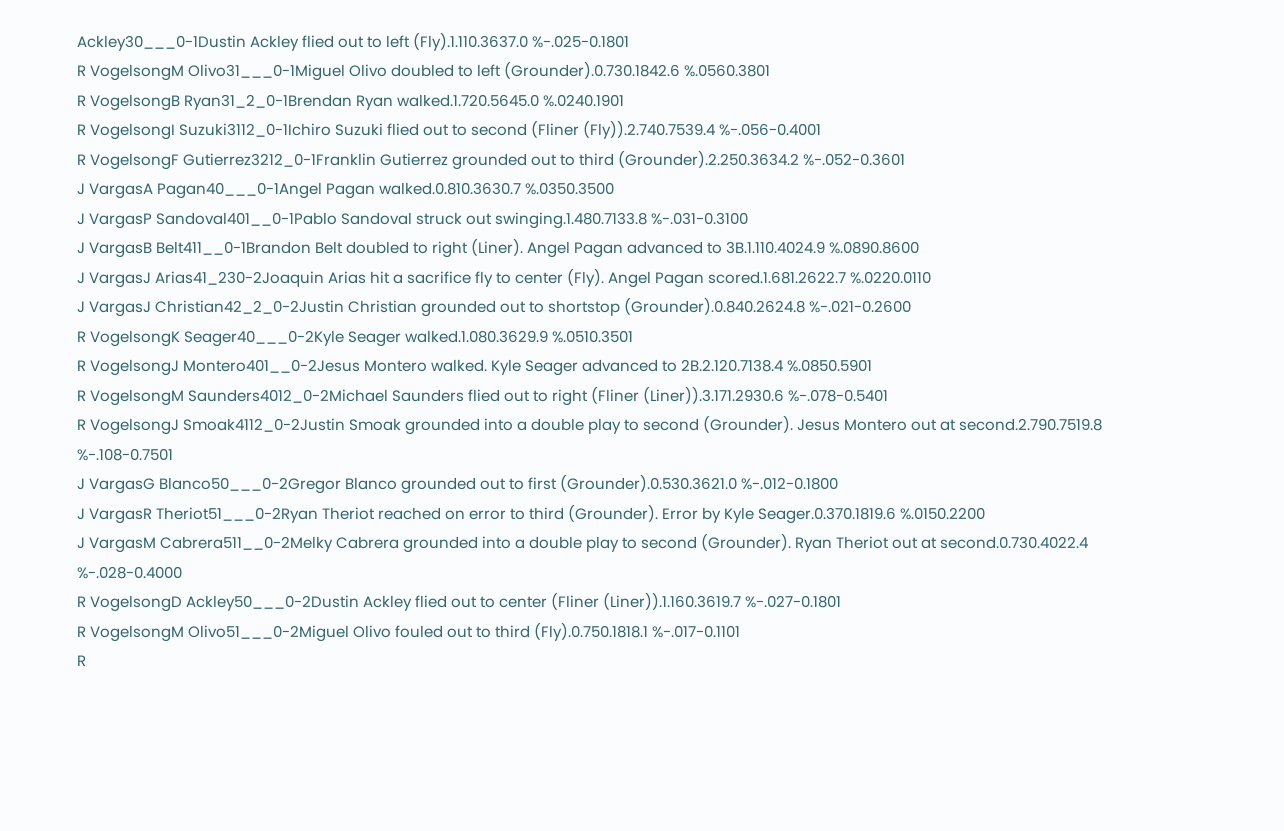Ackley30___0-1Dustin Ackley flied out to left (Fly).1.110.3637.0 %-.025-0.1801
R VogelsongM Olivo31___0-1Miguel Olivo doubled to left (Grounder).0.730.1842.6 %.0560.3801
R VogelsongB Ryan31_2_0-1Brendan Ryan walked.1.720.5645.0 %.0240.1901
R VogelsongI Suzuki3112_0-1Ichiro Suzuki flied out to second (Fliner (Fly)).2.740.7539.4 %-.056-0.4001
R VogelsongF Gutierrez3212_0-1Franklin Gutierrez grounded out to third (Grounder).2.250.3634.2 %-.052-0.3601
J VargasA Pagan40___0-1Angel Pagan walked.0.810.3630.7 %.0350.3500
J VargasP Sandoval401__0-1Pablo Sandoval struck out swinging.1.480.7133.8 %-.031-0.3100
J VargasB Belt411__0-1Brandon Belt doubled to right (Liner). Angel Pagan advanced to 3B.1.110.4024.9 %.0890.8600
J VargasJ Arias41_230-2Joaquin Arias hit a sacrifice fly to center (Fly). Angel Pagan scored.1.681.2622.7 %.0220.0110
J VargasJ Christian42_2_0-2Justin Christian grounded out to shortstop (Grounder).0.840.2624.8 %-.021-0.2600
R VogelsongK Seager40___0-2Kyle Seager walked.1.080.3629.9 %.0510.3501
R VogelsongJ Montero401__0-2Jesus Montero walked. Kyle Seager advanced to 2B.2.120.7138.4 %.0850.5901
R VogelsongM Saunders4012_0-2Michael Saunders flied out to right (Fliner (Liner)).3.171.2930.6 %-.078-0.5401
R VogelsongJ Smoak4112_0-2Justin Smoak grounded into a double play to second (Grounder). Jesus Montero out at second.2.790.7519.8 %-.108-0.7501
J VargasG Blanco50___0-2Gregor Blanco grounded out to first (Grounder).0.530.3621.0 %-.012-0.1800
J VargasR Theriot51___0-2Ryan Theriot reached on error to third (Grounder). Error by Kyle Seager.0.370.1819.6 %.0150.2200
J VargasM Cabrera511__0-2Melky Cabrera grounded into a double play to second (Grounder). Ryan Theriot out at second.0.730.4022.4 %-.028-0.4000
R VogelsongD Ackley50___0-2Dustin Ackley flied out to center (Fliner (Liner)).1.160.3619.7 %-.027-0.1801
R VogelsongM Olivo51___0-2Miguel Olivo fouled out to third (Fly).0.750.1818.1 %-.017-0.1101
R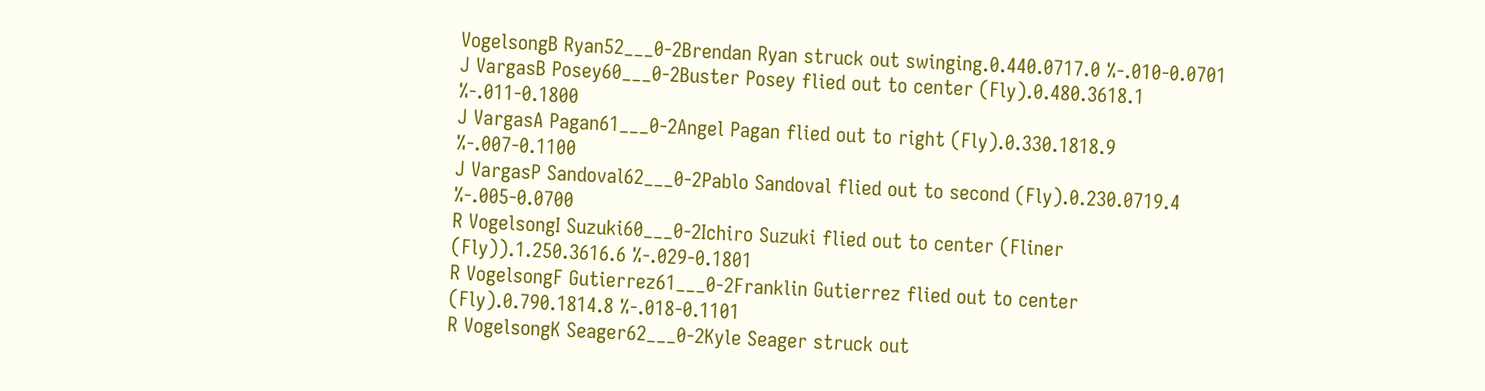VogelsongB Ryan52___0-2Brendan Ryan struck out swinging.0.440.0717.0 %-.010-0.0701
J VargasB Posey60___0-2Buster Posey flied out to center (Fly).0.480.3618.1 %-.011-0.1800
J VargasA Pagan61___0-2Angel Pagan flied out to right (Fly).0.330.1818.9 %-.007-0.1100
J VargasP Sandoval62___0-2Pablo Sandoval flied out to second (Fly).0.230.0719.4 %-.005-0.0700
R VogelsongI Suzuki60___0-2Ichiro Suzuki flied out to center (Fliner (Fly)).1.250.3616.6 %-.029-0.1801
R VogelsongF Gutierrez61___0-2Franklin Gutierrez flied out to center (Fly).0.790.1814.8 %-.018-0.1101
R VogelsongK Seager62___0-2Kyle Seager struck out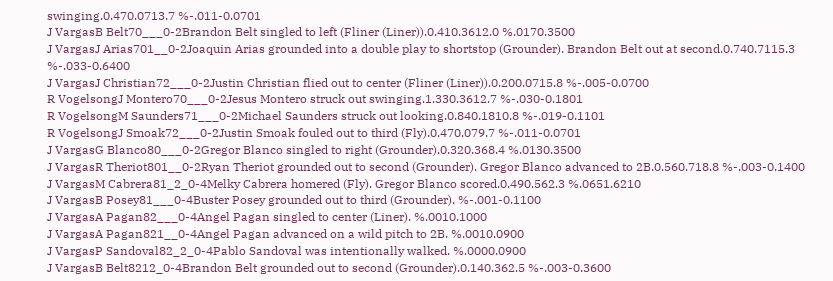swinging.0.470.0713.7 %-.011-0.0701
J VargasB Belt70___0-2Brandon Belt singled to left (Fliner (Liner)).0.410.3612.0 %.0170.3500
J VargasJ Arias701__0-2Joaquin Arias grounded into a double play to shortstop (Grounder). Brandon Belt out at second.0.740.7115.3 %-.033-0.6400
J VargasJ Christian72___0-2Justin Christian flied out to center (Fliner (Liner)).0.200.0715.8 %-.005-0.0700
R VogelsongJ Montero70___0-2Jesus Montero struck out swinging.1.330.3612.7 %-.030-0.1801
R VogelsongM Saunders71___0-2Michael Saunders struck out looking.0.840.1810.8 %-.019-0.1101
R VogelsongJ Smoak72___0-2Justin Smoak fouled out to third (Fly).0.470.079.7 %-.011-0.0701
J VargasG Blanco80___0-2Gregor Blanco singled to right (Grounder).0.320.368.4 %.0130.3500
J VargasR Theriot801__0-2Ryan Theriot grounded out to second (Grounder). Gregor Blanco advanced to 2B.0.560.718.8 %-.003-0.1400
J VargasM Cabrera81_2_0-4Melky Cabrera homered (Fly). Gregor Blanco scored.0.490.562.3 %.0651.6210
J VargasB Posey81___0-4Buster Posey grounded out to third (Grounder). %-.001-0.1100
J VargasA Pagan82___0-4Angel Pagan singled to center (Liner). %.0010.1000
J VargasA Pagan821__0-4Angel Pagan advanced on a wild pitch to 2B. %.0010.0900
J VargasP Sandoval82_2_0-4Pablo Sandoval was intentionally walked. %.0000.0900
J VargasB Belt8212_0-4Brandon Belt grounded out to second (Grounder).0.140.362.5 %-.003-0.3600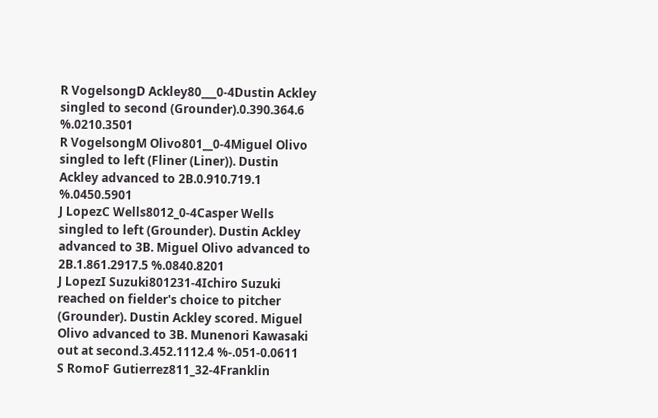R VogelsongD Ackley80___0-4Dustin Ackley singled to second (Grounder).0.390.364.6 %.0210.3501
R VogelsongM Olivo801__0-4Miguel Olivo singled to left (Fliner (Liner)). Dustin Ackley advanced to 2B.0.910.719.1 %.0450.5901
J LopezC Wells8012_0-4Casper Wells singled to left (Grounder). Dustin Ackley advanced to 3B. Miguel Olivo advanced to 2B.1.861.2917.5 %.0840.8201
J LopezI Suzuki801231-4Ichiro Suzuki reached on fielder's choice to pitcher (Grounder). Dustin Ackley scored. Miguel Olivo advanced to 3B. Munenori Kawasaki out at second.3.452.1112.4 %-.051-0.0611
S RomoF Gutierrez811_32-4Franklin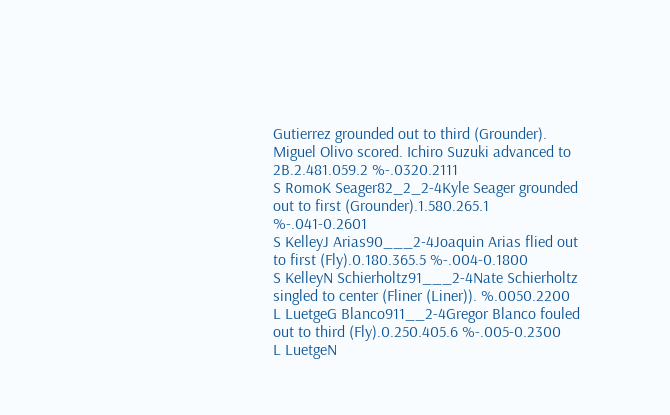Gutierrez grounded out to third (Grounder). Miguel Olivo scored. Ichiro Suzuki advanced to 2B.2.481.059.2 %-.0320.2111
S RomoK Seager82_2_2-4Kyle Seager grounded out to first (Grounder).1.580.265.1 %-.041-0.2601
S KelleyJ Arias90___2-4Joaquin Arias flied out to first (Fly).0.180.365.5 %-.004-0.1800
S KelleyN Schierholtz91___2-4Nate Schierholtz singled to center (Fliner (Liner)). %.0050.2200
L LuetgeG Blanco911__2-4Gregor Blanco fouled out to third (Fly).0.250.405.6 %-.005-0.2300
L LuetgeN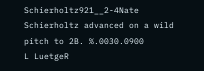Schierholtz921__2-4Nate Schierholtz advanced on a wild pitch to 2B. %.0030.0900
L LuetgeR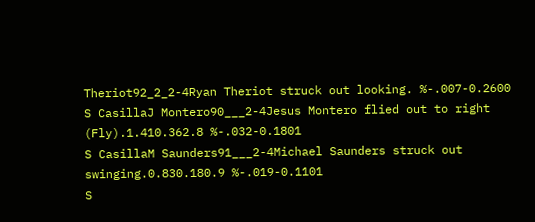Theriot92_2_2-4Ryan Theriot struck out looking. %-.007-0.2600
S CasillaJ Montero90___2-4Jesus Montero flied out to right (Fly).1.410.362.8 %-.032-0.1801
S CasillaM Saunders91___2-4Michael Saunders struck out swinging.0.830.180.9 %-.019-0.1101
S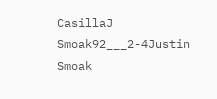CasillaJ Smoak92___2-4Justin Smoak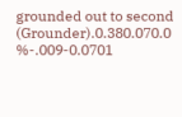grounded out to second (Grounder).0.380.070.0 %-.009-0.0701